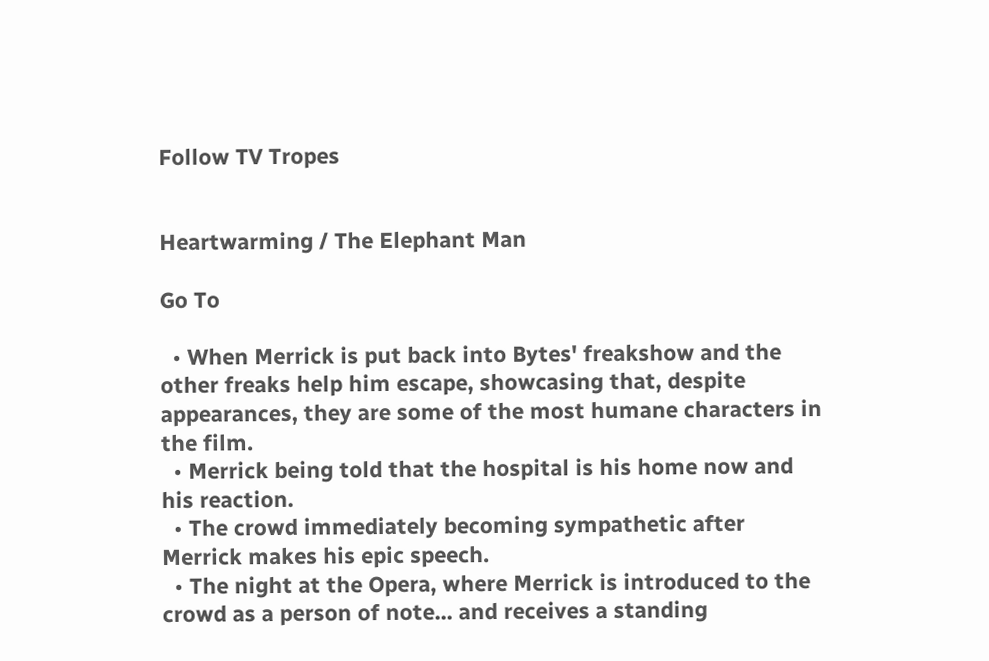Follow TV Tropes


Heartwarming / The Elephant Man

Go To

  • When Merrick is put back into Bytes' freakshow and the other freaks help him escape, showcasing that, despite appearances, they are some of the most humane characters in the film.
  • Merrick being told that the hospital is his home now and his reaction.
  • The crowd immediately becoming sympathetic after Merrick makes his epic speech.
  • The night at the Opera, where Merrick is introduced to the crowd as a person of note... and receives a standing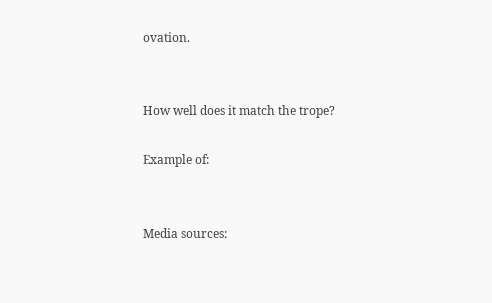ovation.


How well does it match the trope?

Example of:


Media sources: